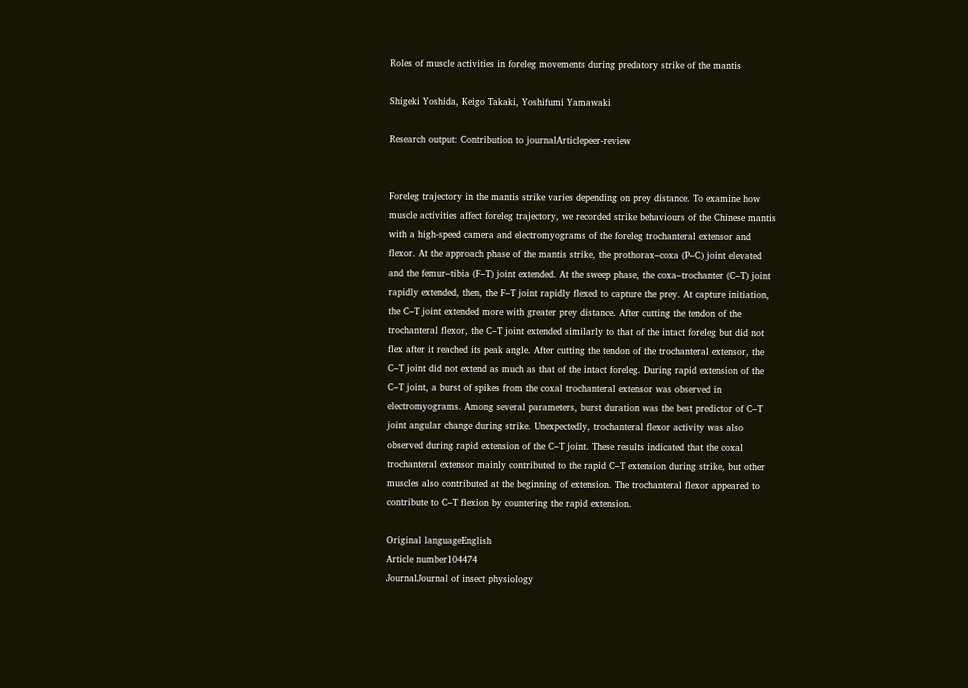Roles of muscle activities in foreleg movements during predatory strike of the mantis

Shigeki Yoshida, Keigo Takaki, Yoshifumi Yamawaki

Research output: Contribution to journalArticlepeer-review


Foreleg trajectory in the mantis strike varies depending on prey distance. To examine how muscle activities affect foreleg trajectory, we recorded strike behaviours of the Chinese mantis with a high-speed camera and electromyograms of the foreleg trochanteral extensor and flexor. At the approach phase of the mantis strike, the prothorax–coxa (P–C) joint elevated and the femur–tibia (F–T) joint extended. At the sweep phase, the coxa–trochanter (C–T) joint rapidly extended, then, the F–T joint rapidly flexed to capture the prey. At capture initiation, the C–T joint extended more with greater prey distance. After cutting the tendon of the trochanteral flexor, the C–T joint extended similarly to that of the intact foreleg but did not flex after it reached its peak angle. After cutting the tendon of the trochanteral extensor, the C–T joint did not extend as much as that of the intact foreleg. During rapid extension of the C–T joint, a burst of spikes from the coxal trochanteral extensor was observed in electromyograms. Among several parameters, burst duration was the best predictor of C–T joint angular change during strike. Unexpectedly, trochanteral flexor activity was also observed during rapid extension of the C–T joint. These results indicated that the coxal trochanteral extensor mainly contributed to the rapid C–T extension during strike, but other muscles also contributed at the beginning of extension. The trochanteral flexor appeared to contribute to C–T flexion by countering the rapid extension.

Original languageEnglish
Article number104474
JournalJournal of insect physiology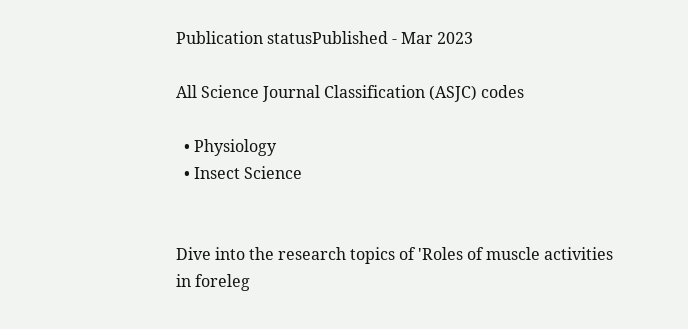Publication statusPublished - Mar 2023

All Science Journal Classification (ASJC) codes

  • Physiology
  • Insect Science


Dive into the research topics of 'Roles of muscle activities in foreleg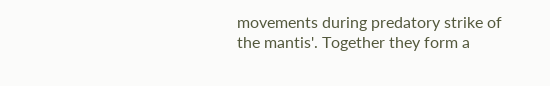movements during predatory strike of the mantis'. Together they form a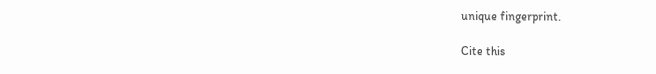unique fingerprint.

Cite this